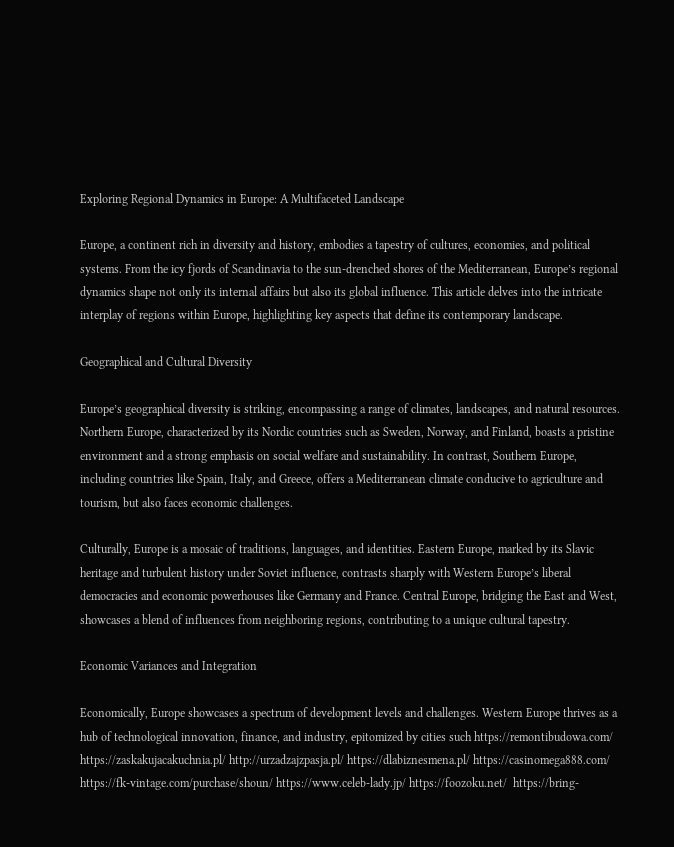Exploring Regional Dynamics in Europe: A Multifaceted Landscape

Europe, a continent rich in diversity and history, embodies a tapestry of cultures, economies, and political systems. From the icy fjords of Scandinavia to the sun-drenched shores of the Mediterranean, Europe’s regional dynamics shape not only its internal affairs but also its global influence. This article delves into the intricate interplay of regions within Europe, highlighting key aspects that define its contemporary landscape.

Geographical and Cultural Diversity

Europe’s geographical diversity is striking, encompassing a range of climates, landscapes, and natural resources. Northern Europe, characterized by its Nordic countries such as Sweden, Norway, and Finland, boasts a pristine environment and a strong emphasis on social welfare and sustainability. In contrast, Southern Europe, including countries like Spain, Italy, and Greece, offers a Mediterranean climate conducive to agriculture and tourism, but also faces economic challenges.

Culturally, Europe is a mosaic of traditions, languages, and identities. Eastern Europe, marked by its Slavic heritage and turbulent history under Soviet influence, contrasts sharply with Western Europe’s liberal democracies and economic powerhouses like Germany and France. Central Europe, bridging the East and West, showcases a blend of influences from neighboring regions, contributing to a unique cultural tapestry.

Economic Variances and Integration

Economically, Europe showcases a spectrum of development levels and challenges. Western Europe thrives as a hub of technological innovation, finance, and industry, epitomized by cities such https://remontibudowa.com/ https://zaskakujacakuchnia.pl/ http://urzadzajzpasja.pl/ https://dlabiznesmena.pl/ https://casinomega888.com/ https://fk-vintage.com/purchase/shoun/ https://www.celeb-lady.jp/ https://foozoku.net/  https://bring-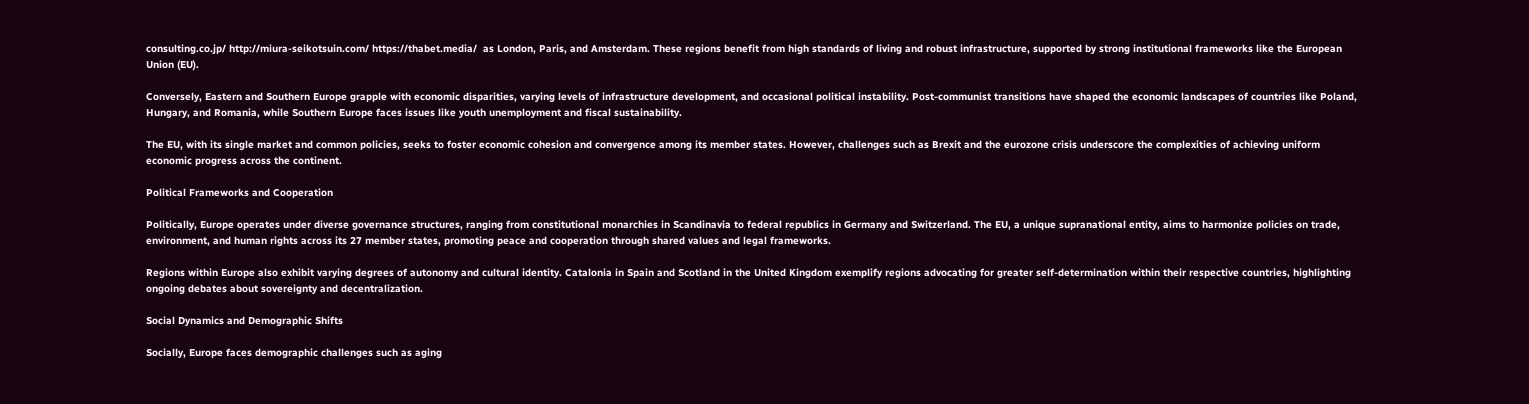consulting.co.jp/ http://miura-seikotsuin.com/ https://thabet.media/  as London, Paris, and Amsterdam. These regions benefit from high standards of living and robust infrastructure, supported by strong institutional frameworks like the European Union (EU).

Conversely, Eastern and Southern Europe grapple with economic disparities, varying levels of infrastructure development, and occasional political instability. Post-communist transitions have shaped the economic landscapes of countries like Poland, Hungary, and Romania, while Southern Europe faces issues like youth unemployment and fiscal sustainability.

The EU, with its single market and common policies, seeks to foster economic cohesion and convergence among its member states. However, challenges such as Brexit and the eurozone crisis underscore the complexities of achieving uniform economic progress across the continent.

Political Frameworks and Cooperation

Politically, Europe operates under diverse governance structures, ranging from constitutional monarchies in Scandinavia to federal republics in Germany and Switzerland. The EU, a unique supranational entity, aims to harmonize policies on trade, environment, and human rights across its 27 member states, promoting peace and cooperation through shared values and legal frameworks.

Regions within Europe also exhibit varying degrees of autonomy and cultural identity. Catalonia in Spain and Scotland in the United Kingdom exemplify regions advocating for greater self-determination within their respective countries, highlighting ongoing debates about sovereignty and decentralization.

Social Dynamics and Demographic Shifts

Socially, Europe faces demographic challenges such as aging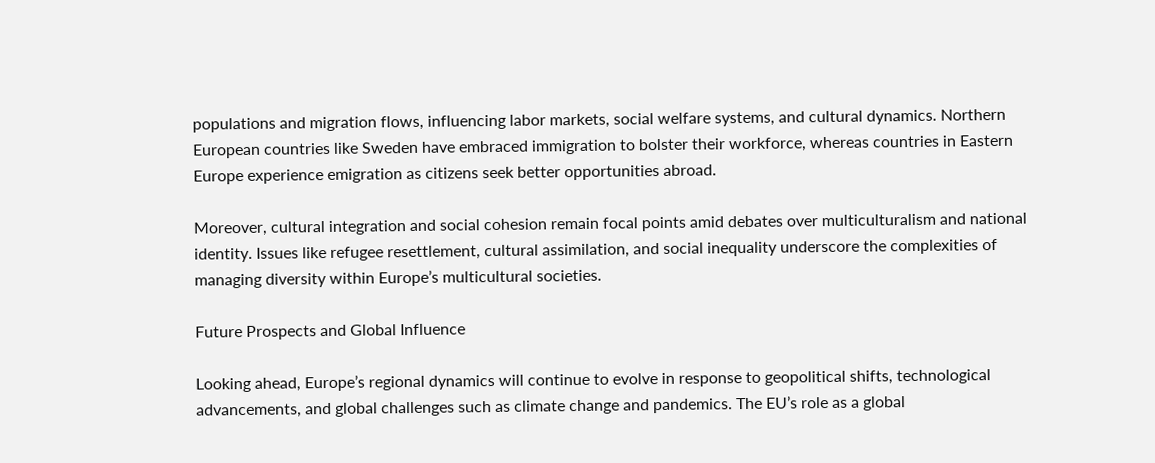populations and migration flows, influencing labor markets, social welfare systems, and cultural dynamics. Northern European countries like Sweden have embraced immigration to bolster their workforce, whereas countries in Eastern Europe experience emigration as citizens seek better opportunities abroad.

Moreover, cultural integration and social cohesion remain focal points amid debates over multiculturalism and national identity. Issues like refugee resettlement, cultural assimilation, and social inequality underscore the complexities of managing diversity within Europe’s multicultural societies.

Future Prospects and Global Influence

Looking ahead, Europe’s regional dynamics will continue to evolve in response to geopolitical shifts, technological advancements, and global challenges such as climate change and pandemics. The EU’s role as a global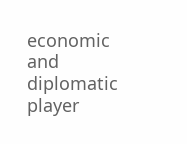economic and diplomatic player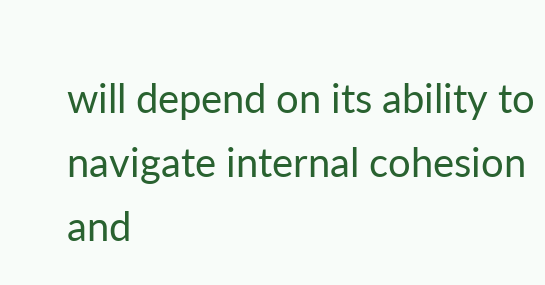will depend on its ability to navigate internal cohesion and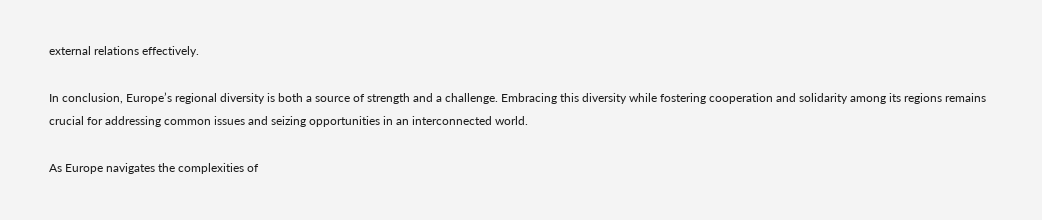external relations effectively.

In conclusion, Europe’s regional diversity is both a source of strength and a challenge. Embracing this diversity while fostering cooperation and solidarity among its regions remains crucial for addressing common issues and seizing opportunities in an interconnected world.

As Europe navigates the complexities of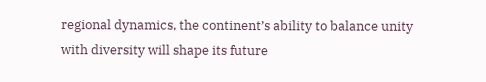regional dynamics, the continent’s ability to balance unity with diversity will shape its future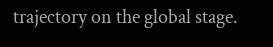trajectory on the global stage.